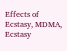Effects of Ecstasy, MDMA, Ecstasy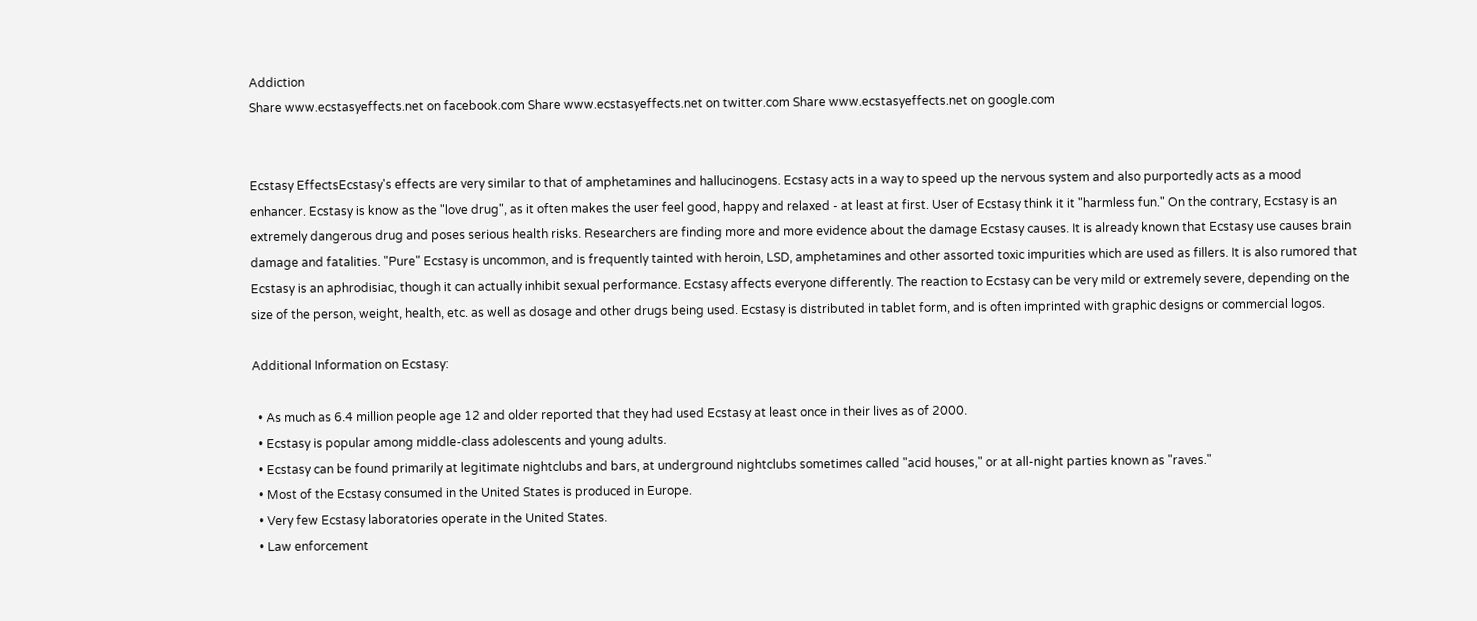Addiction
Share www.ecstasyeffects.net on facebook.com Share www.ecstasyeffects.net on twitter.com Share www.ecstasyeffects.net on google.com


Ecstasy EffectsEcstasy's effects are very similar to that of amphetamines and hallucinogens. Ecstasy acts in a way to speed up the nervous system and also purportedly acts as a mood enhancer. Ecstasy is know as the "love drug", as it often makes the user feel good, happy and relaxed - at least at first. User of Ecstasy think it it "harmless fun." On the contrary, Ecstasy is an extremely dangerous drug and poses serious health risks. Researchers are finding more and more evidence about the damage Ecstasy causes. It is already known that Ecstasy use causes brain damage and fatalities. "Pure" Ecstasy is uncommon, and is frequently tainted with heroin, LSD, amphetamines and other assorted toxic impurities which are used as fillers. It is also rumored that Ecstasy is an aphrodisiac, though it can actually inhibit sexual performance. Ecstasy affects everyone differently. The reaction to Ecstasy can be very mild or extremely severe, depending on the size of the person, weight, health, etc. as well as dosage and other drugs being used. Ecstasy is distributed in tablet form, and is often imprinted with graphic designs or commercial logos.

Additional Information on Ecstasy:

  • As much as 6.4 million people age 12 and older reported that they had used Ecstasy at least once in their lives as of 2000.
  • Ecstasy is popular among middle-class adolescents and young adults.
  • Ecstasy can be found primarily at legitimate nightclubs and bars, at underground nightclubs sometimes called "acid houses," or at all-night parties known as "raves."
  • Most of the Ecstasy consumed in the United States is produced in Europe.
  • Very few Ecstasy laboratories operate in the United States.
  • Law enforcement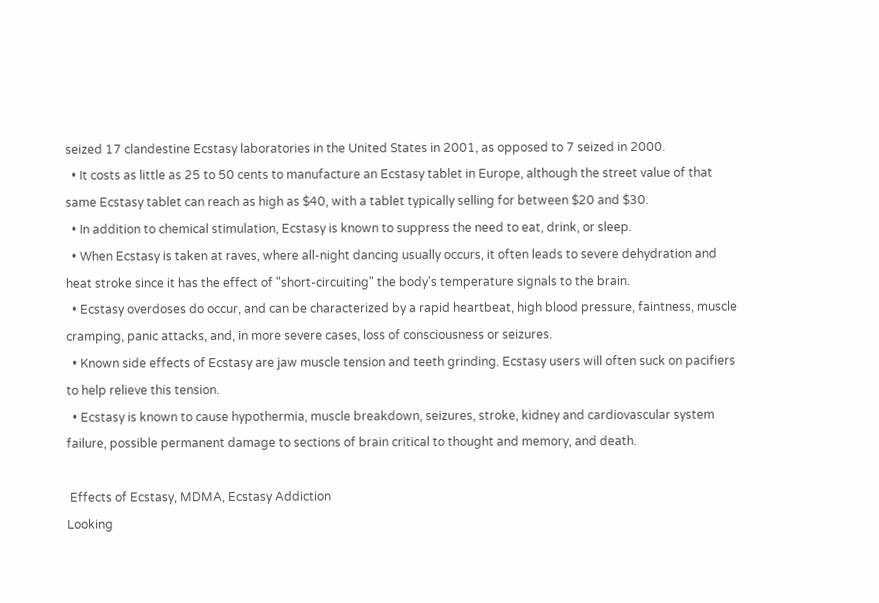seized 17 clandestine Ecstasy laboratories in the United States in 2001, as opposed to 7 seized in 2000.
  • It costs as little as 25 to 50 cents to manufacture an Ecstasy tablet in Europe, although the street value of that same Ecstasy tablet can reach as high as $40, with a tablet typically selling for between $20 and $30.
  • In addition to chemical stimulation, Ecstasy is known to suppress the need to eat, drink, or sleep.
  • When Ecstasy is taken at raves, where all-night dancing usually occurs, it often leads to severe dehydration and heat stroke since it has the effect of "short-circuiting" the body's temperature signals to the brain.
  • Ecstasy overdoses do occur, and can be characterized by a rapid heartbeat, high blood pressure, faintness, muscle cramping, panic attacks, and, in more severe cases, loss of consciousness or seizures.
  • Known side effects of Ecstasy are jaw muscle tension and teeth grinding. Ecstasy users will often suck on pacifiers to help relieve this tension.
  • Ecstasy is known to cause hypothermia, muscle breakdown, seizures, stroke, kidney and cardiovascular system failure, possible permanent damage to sections of brain critical to thought and memory, and death.

 Effects of Ecstasy, MDMA, Ecstasy Addiction
Looking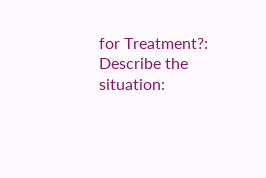for Treatment?:
Describe the situation: